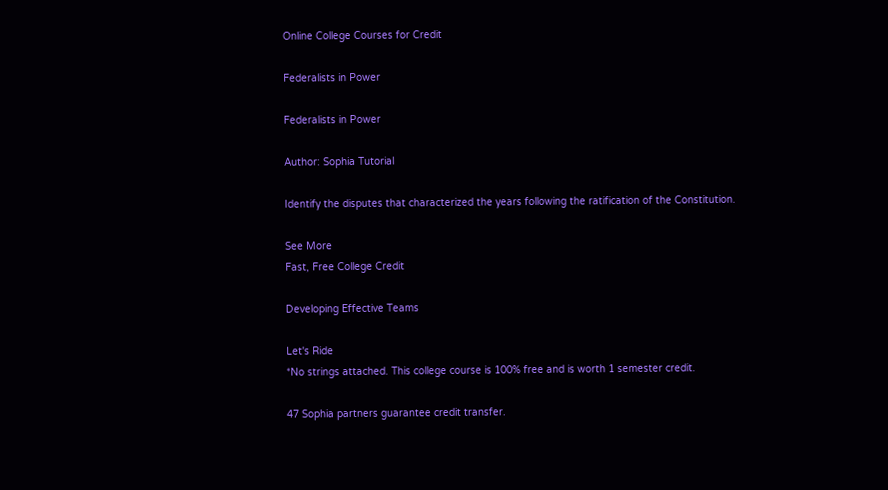Online College Courses for Credit

Federalists in Power

Federalists in Power

Author: Sophia Tutorial

Identify the disputes that characterized the years following the ratification of the Constitution.

See More
Fast, Free College Credit

Developing Effective Teams

Let's Ride
*No strings attached. This college course is 100% free and is worth 1 semester credit.

47 Sophia partners guarantee credit transfer.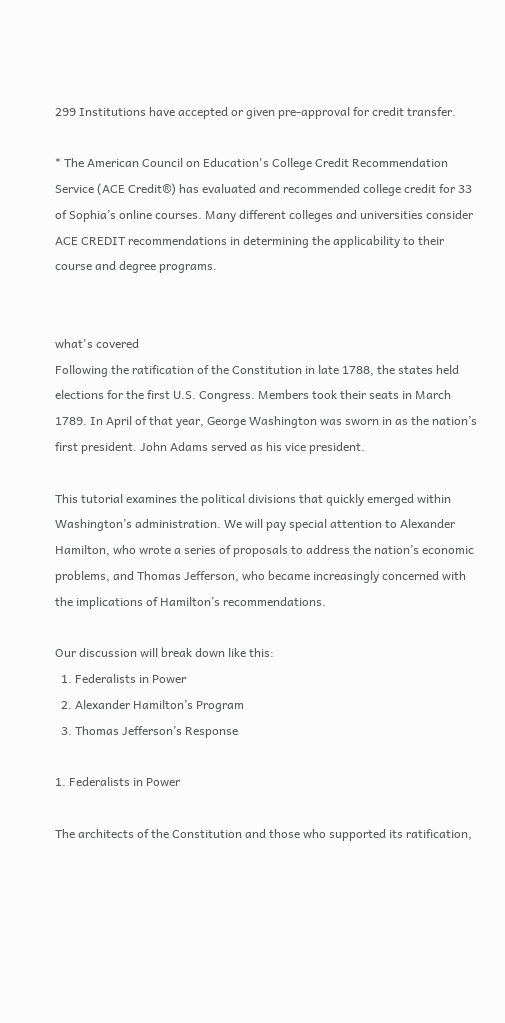299 Institutions have accepted or given pre-approval for credit transfer.

* The American Council on Education's College Credit Recommendation Service (ACE Credit®) has evaluated and recommended college credit for 33 of Sophia’s online courses. Many different colleges and universities consider ACE CREDIT recommendations in determining the applicability to their course and degree programs.


what's covered
Following the ratification of the Constitution in late 1788, the states held elections for the first U.S. Congress. Members took their seats in March 1789. In April of that year, George Washington was sworn in as the nation’s first president. John Adams served as his vice president.

This tutorial examines the political divisions that quickly emerged within Washington’s administration. We will pay special attention to Alexander Hamilton, who wrote a series of proposals to address the nation’s economic problems, and Thomas Jefferson, who became increasingly concerned with the implications of Hamilton’s recommendations.

Our discussion will break down like this:
  1. Federalists in Power
  2. Alexander Hamilton’s Program
  3. Thomas Jefferson’s Response

1. Federalists in Power

The architects of the Constitution and those who supported its ratification,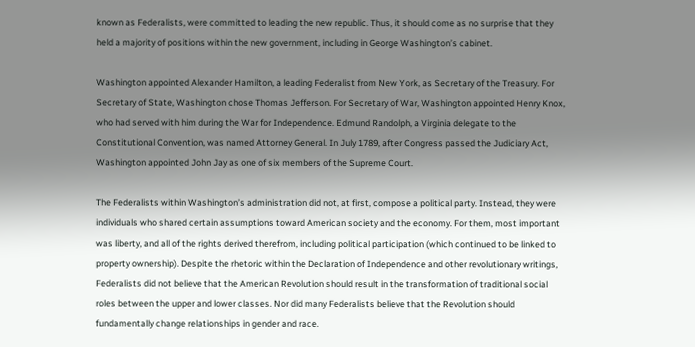known as Federalists, were committed to leading the new republic. Thus, it should come as no surprise that they held a majority of positions within the new government, including in George Washington’s cabinet.

Washington appointed Alexander Hamilton, a leading Federalist from New York, as Secretary of the Treasury. For Secretary of State, Washington chose Thomas Jefferson. For Secretary of War, Washington appointed Henry Knox, who had served with him during the War for Independence. Edmund Randolph, a Virginia delegate to the Constitutional Convention, was named Attorney General. In July 1789, after Congress passed the Judiciary Act, Washington appointed John Jay as one of six members of the Supreme Court.

The Federalists within Washington’s administration did not, at first, compose a political party. Instead, they were individuals who shared certain assumptions toward American society and the economy. For them, most important was liberty, and all of the rights derived therefrom, including political participation (which continued to be linked to property ownership). Despite the rhetoric within the Declaration of Independence and other revolutionary writings, Federalists did not believe that the American Revolution should result in the transformation of traditional social roles between the upper and lower classes. Nor did many Federalists believe that the Revolution should fundamentally change relationships in gender and race.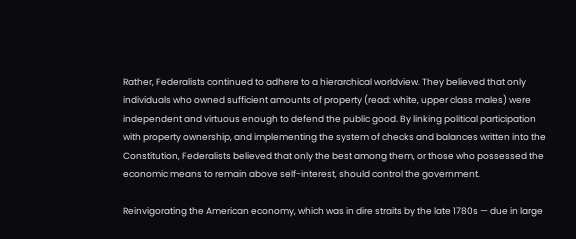Rather, Federalists continued to adhere to a hierarchical worldview. They believed that only individuals who owned sufficient amounts of property (read: white, upper class males) were independent and virtuous enough to defend the public good. By linking political participation with property ownership, and implementing the system of checks and balances written into the Constitution, Federalists believed that only the best among them, or those who possessed the economic means to remain above self-interest, should control the government.

Reinvigorating the American economy, which was in dire straits by the late 1780s — due in large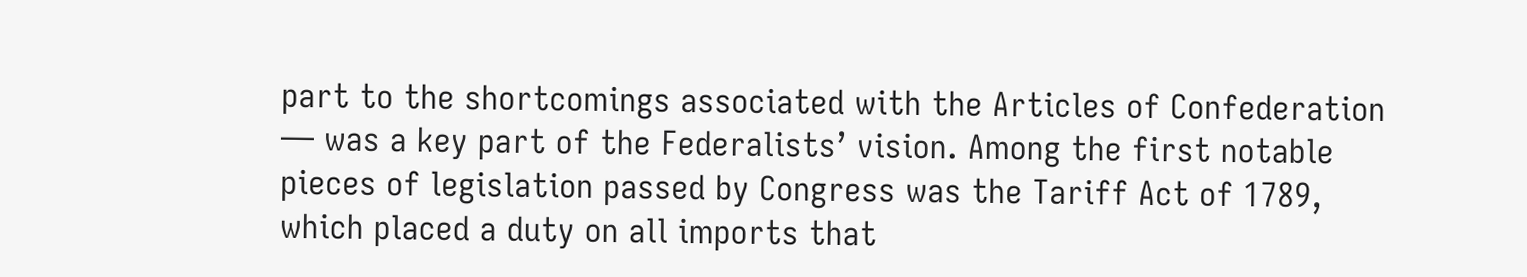part to the shortcomings associated with the Articles of Confederation — was a key part of the Federalists’ vision. Among the first notable pieces of legislation passed by Congress was the Tariff Act of 1789, which placed a duty on all imports that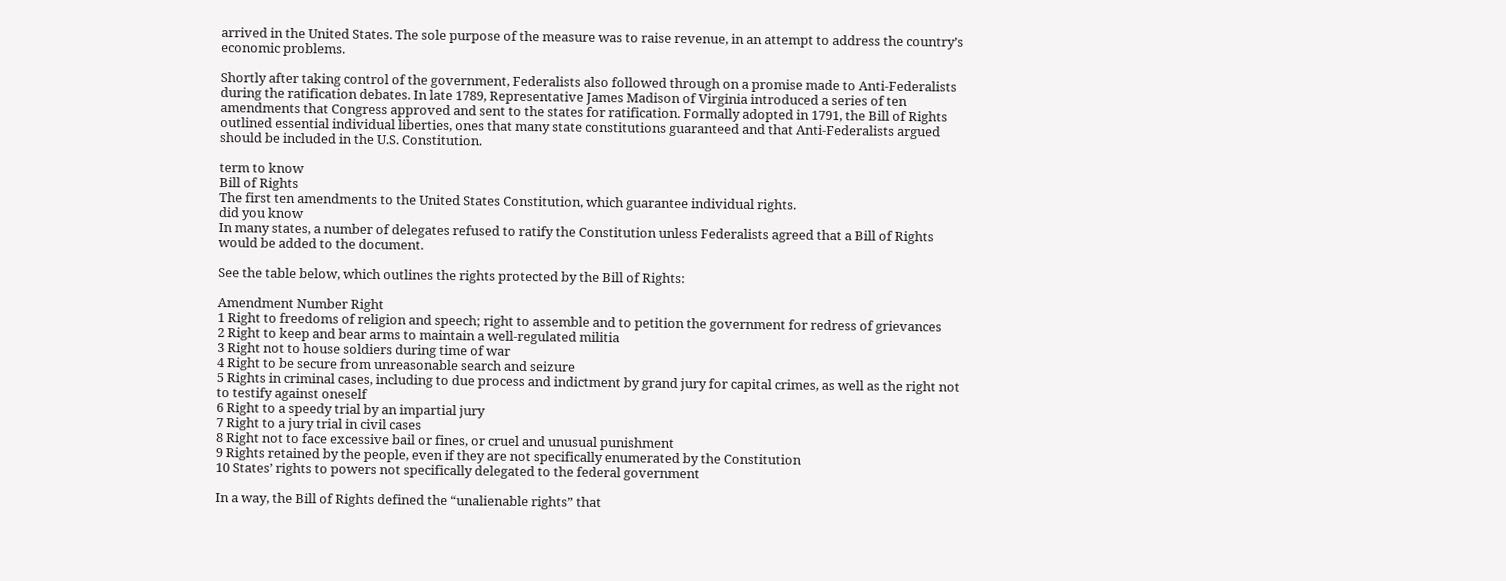arrived in the United States. The sole purpose of the measure was to raise revenue, in an attempt to address the country’s economic problems.

Shortly after taking control of the government, Federalists also followed through on a promise made to Anti-Federalists during the ratification debates. In late 1789, Representative James Madison of Virginia introduced a series of ten amendments that Congress approved and sent to the states for ratification. Formally adopted in 1791, the Bill of Rights outlined essential individual liberties, ones that many state constitutions guaranteed and that Anti-Federalists argued should be included in the U.S. Constitution.

term to know
Bill of Rights
The first ten amendments to the United States Constitution, which guarantee individual rights.
did you know
In many states, a number of delegates refused to ratify the Constitution unless Federalists agreed that a Bill of Rights would be added to the document.

See the table below, which outlines the rights protected by the Bill of Rights:

Amendment Number Right
1 Right to freedoms of religion and speech; right to assemble and to petition the government for redress of grievances
2 Right to keep and bear arms to maintain a well-regulated militia
3 Right not to house soldiers during time of war
4 Right to be secure from unreasonable search and seizure
5 Rights in criminal cases, including to due process and indictment by grand jury for capital crimes, as well as the right not to testify against oneself
6 Right to a speedy trial by an impartial jury
7 Right to a jury trial in civil cases
8 Right not to face excessive bail or fines, or cruel and unusual punishment
9 Rights retained by the people, even if they are not specifically enumerated by the Constitution
10 States’ rights to powers not specifically delegated to the federal government

In a way, the Bill of Rights defined the “unalienable rights” that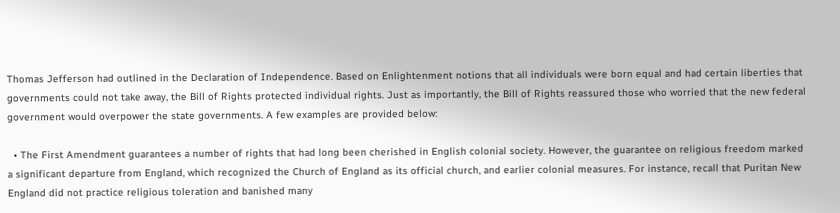Thomas Jefferson had outlined in the Declaration of Independence. Based on Enlightenment notions that all individuals were born equal and had certain liberties that governments could not take away, the Bill of Rights protected individual rights. Just as importantly, the Bill of Rights reassured those who worried that the new federal government would overpower the state governments. A few examples are provided below:

  • The First Amendment guarantees a number of rights that had long been cherished in English colonial society. However, the guarantee on religious freedom marked a significant departure from England, which recognized the Church of England as its official church, and earlier colonial measures. For instance, recall that Puritan New England did not practice religious toleration and banished many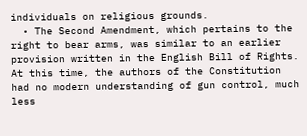individuals on religious grounds.
  • The Second Amendment, which pertains to the right to bear arms, was similar to an earlier provision written in the English Bill of Rights. At this time, the authors of the Constitution had no modern understanding of gun control, much less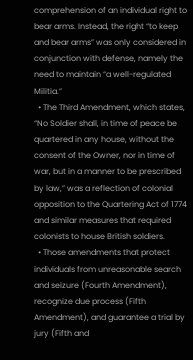comprehension of an individual right to bear arms. Instead, the right “to keep and bear arms” was only considered in conjunction with defense, namely the need to maintain “a well-regulated Militia.”
  • The Third Amendment, which states, “No Soldier shall, in time of peace be quartered in any house, without the consent of the Owner, nor in time of war, but in a manner to be prescribed by law,” was a reflection of colonial opposition to the Quartering Act of 1774 and similar measures that required colonists to house British soldiers.
  • Those amendments that protect individuals from unreasonable search and seizure (Fourth Amendment), recognize due process (Fifth Amendment), and guarantee a trial by jury (Fifth and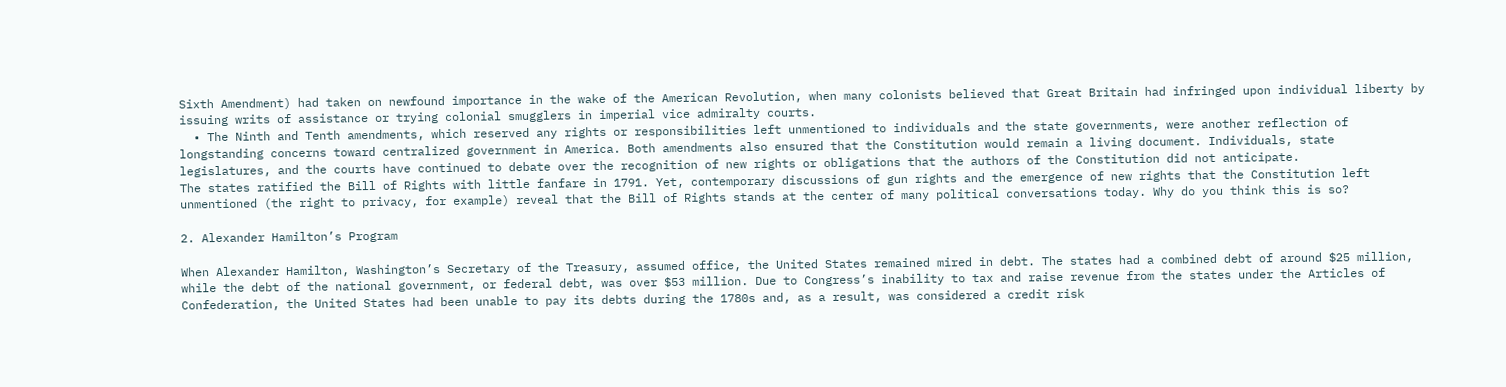Sixth Amendment) had taken on newfound importance in the wake of the American Revolution, when many colonists believed that Great Britain had infringed upon individual liberty by issuing writs of assistance or trying colonial smugglers in imperial vice admiralty courts.
  • The Ninth and Tenth amendments, which reserved any rights or responsibilities left unmentioned to individuals and the state governments, were another reflection of longstanding concerns toward centralized government in America. Both amendments also ensured that the Constitution would remain a living document. Individuals, state legislatures, and the courts have continued to debate over the recognition of new rights or obligations that the authors of the Constitution did not anticipate.
The states ratified the Bill of Rights with little fanfare in 1791. Yet, contemporary discussions of gun rights and the emergence of new rights that the Constitution left unmentioned (the right to privacy, for example) reveal that the Bill of Rights stands at the center of many political conversations today. Why do you think this is so?

2. Alexander Hamilton’s Program

When Alexander Hamilton, Washington’s Secretary of the Treasury, assumed office, the United States remained mired in debt. The states had a combined debt of around $25 million, while the debt of the national government, or federal debt, was over $53 million. Due to Congress’s inability to tax and raise revenue from the states under the Articles of Confederation, the United States had been unable to pay its debts during the 1780s and, as a result, was considered a credit risk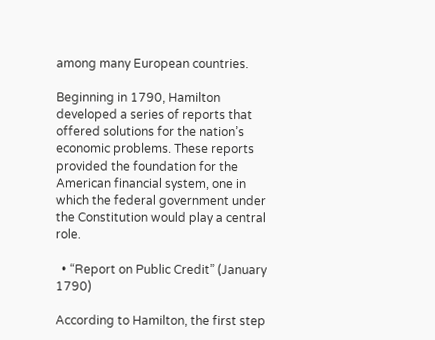among many European countries.

Beginning in 1790, Hamilton developed a series of reports that offered solutions for the nation’s economic problems. These reports provided the foundation for the American financial system, one in which the federal government under the Constitution would play a central role.

  • “Report on Public Credit” (January 1790)

According to Hamilton, the first step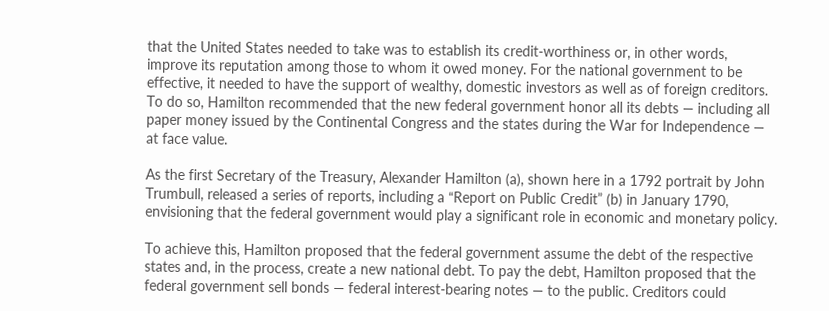that the United States needed to take was to establish its credit-worthiness or, in other words, improve its reputation among those to whom it owed money. For the national government to be effective, it needed to have the support of wealthy, domestic investors as well as of foreign creditors. To do so, Hamilton recommended that the new federal government honor all its debts — including all paper money issued by the Continental Congress and the states during the War for Independence — at face value.

As the first Secretary of the Treasury, Alexander Hamilton (a), shown here in a 1792 portrait by John Trumbull, released a series of reports, including a “Report on Public Credit” (b) in January 1790, envisioning that the federal government would play a significant role in economic and monetary policy.

To achieve this, Hamilton proposed that the federal government assume the debt of the respective states and, in the process, create a new national debt. To pay the debt, Hamilton proposed that the federal government sell bonds — federal interest-bearing notes — to the public. Creditors could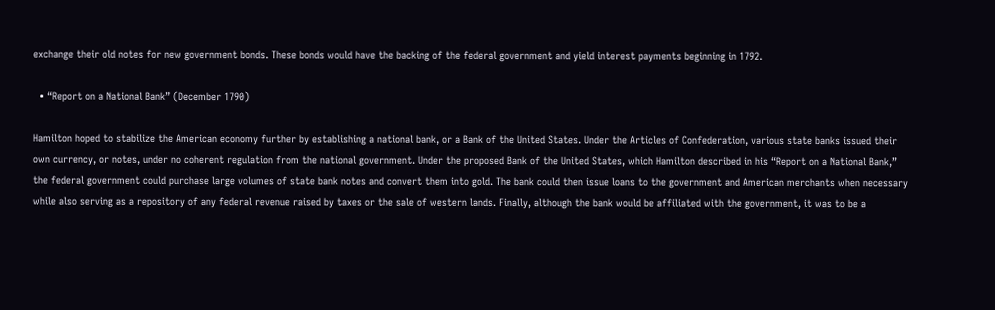exchange their old notes for new government bonds. These bonds would have the backing of the federal government and yield interest payments beginning in 1792.

  • “Report on a National Bank” (December 1790)

Hamilton hoped to stabilize the American economy further by establishing a national bank, or a Bank of the United States. Under the Articles of Confederation, various state banks issued their own currency, or notes, under no coherent regulation from the national government. Under the proposed Bank of the United States, which Hamilton described in his “Report on a National Bank,” the federal government could purchase large volumes of state bank notes and convert them into gold. The bank could then issue loans to the government and American merchants when necessary while also serving as a repository of any federal revenue raised by taxes or the sale of western lands. Finally, although the bank would be affiliated with the government, it was to be a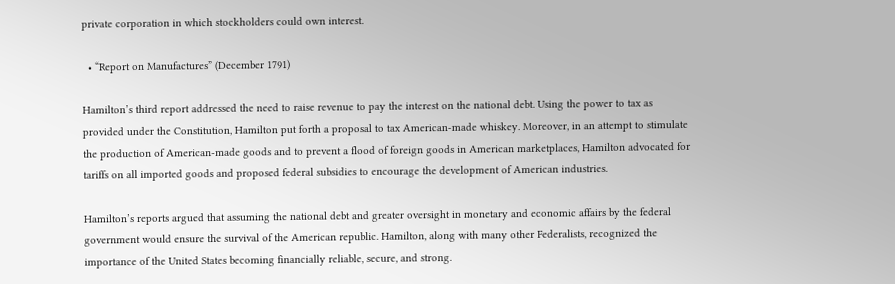private corporation in which stockholders could own interest.

  • “Report on Manufactures” (December 1791)

Hamilton’s third report addressed the need to raise revenue to pay the interest on the national debt. Using the power to tax as provided under the Constitution, Hamilton put forth a proposal to tax American-made whiskey. Moreover, in an attempt to stimulate the production of American-made goods and to prevent a flood of foreign goods in American marketplaces, Hamilton advocated for tariffs on all imported goods and proposed federal subsidies to encourage the development of American industries.

Hamilton’s reports argued that assuming the national debt and greater oversight in monetary and economic affairs by the federal government would ensure the survival of the American republic. Hamilton, along with many other Federalists, recognized the importance of the United States becoming financially reliable, secure, and strong.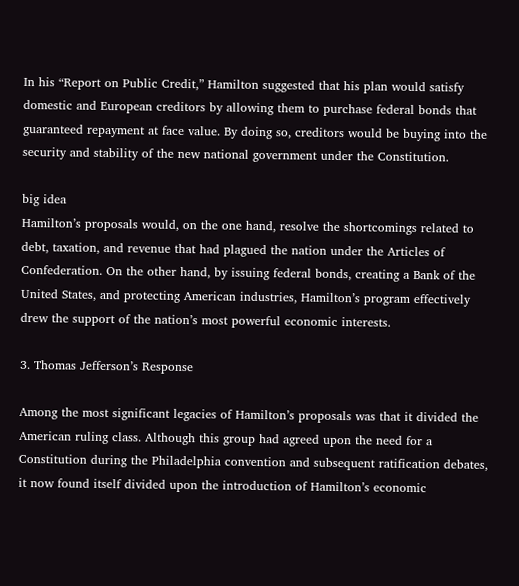In his “Report on Public Credit,” Hamilton suggested that his plan would satisfy domestic and European creditors by allowing them to purchase federal bonds that guaranteed repayment at face value. By doing so, creditors would be buying into the security and stability of the new national government under the Constitution.

big idea
Hamilton’s proposals would, on the one hand, resolve the shortcomings related to debt, taxation, and revenue that had plagued the nation under the Articles of Confederation. On the other hand, by issuing federal bonds, creating a Bank of the United States, and protecting American industries, Hamilton’s program effectively drew the support of the nation’s most powerful economic interests.

3. Thomas Jefferson’s Response

Among the most significant legacies of Hamilton’s proposals was that it divided the American ruling class. Although this group had agreed upon the need for a Constitution during the Philadelphia convention and subsequent ratification debates, it now found itself divided upon the introduction of Hamilton’s economic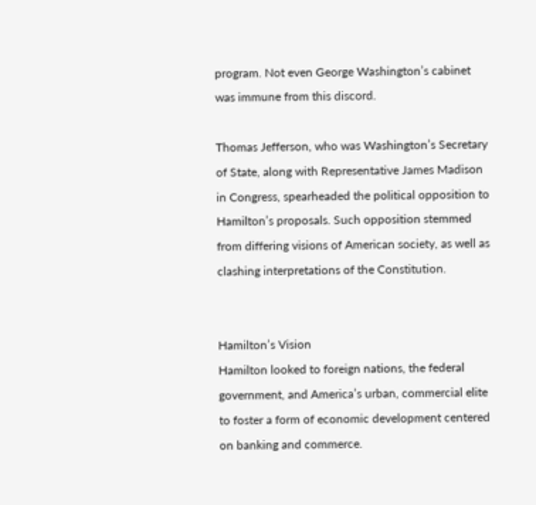program. Not even George Washington’s cabinet was immune from this discord.

Thomas Jefferson, who was Washington’s Secretary of State, along with Representative James Madison in Congress, spearheaded the political opposition to Hamilton’s proposals. Such opposition stemmed from differing visions of American society, as well as clashing interpretations of the Constitution.


Hamilton’s Vision
Hamilton looked to foreign nations, the federal government, and America’s urban, commercial elite to foster a form of economic development centered on banking and commerce.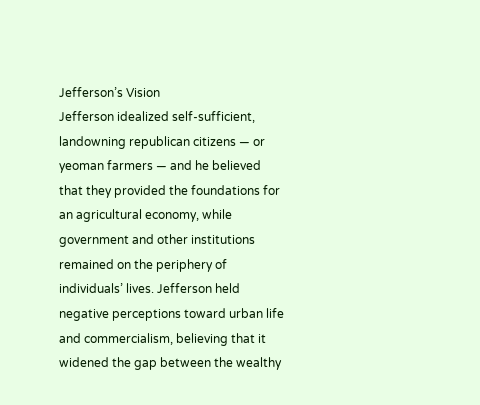Jefferson’s Vision
Jefferson idealized self-sufficient, landowning republican citizens — or yeoman farmers — and he believed that they provided the foundations for an agricultural economy, while government and other institutions remained on the periphery of individuals’ lives. Jefferson held negative perceptions toward urban life and commercialism, believing that it widened the gap between the wealthy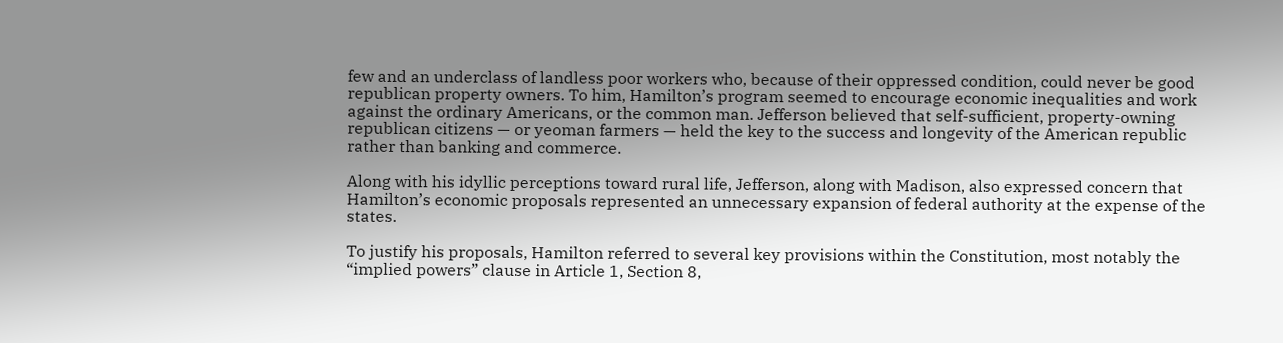few and an underclass of landless poor workers who, because of their oppressed condition, could never be good republican property owners. To him, Hamilton’s program seemed to encourage economic inequalities and work against the ordinary Americans, or the common man. Jefferson believed that self-sufficient, property-owning republican citizens — or yeoman farmers — held the key to the success and longevity of the American republic rather than banking and commerce.

Along with his idyllic perceptions toward rural life, Jefferson, along with Madison, also expressed concern that Hamilton’s economic proposals represented an unnecessary expansion of federal authority at the expense of the states.

To justify his proposals, Hamilton referred to several key provisions within the Constitution, most notably the “implied powers” clause in Article 1, Section 8,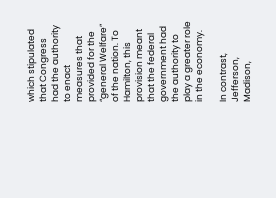which stipulated that Congress had the authority to enact measures that provided for the “general Welfare” of the nation. To Hamilton, this provision meant that the federal government had the authority to play a greater role in the economy.

In contrast, Jefferson, Madison,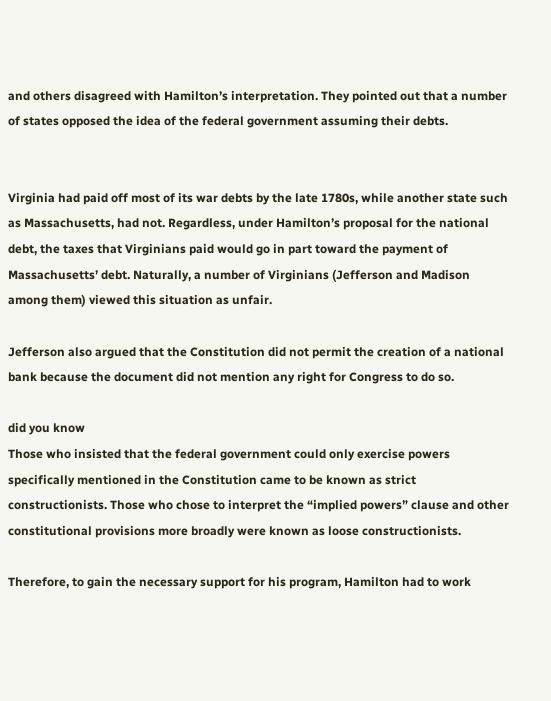and others disagreed with Hamilton’s interpretation. They pointed out that a number of states opposed the idea of the federal government assuming their debts.


Virginia had paid off most of its war debts by the late 1780s, while another state such as Massachusetts, had not. Regardless, under Hamilton’s proposal for the national debt, the taxes that Virginians paid would go in part toward the payment of Massachusetts’ debt. Naturally, a number of Virginians (Jefferson and Madison among them) viewed this situation as unfair.

Jefferson also argued that the Constitution did not permit the creation of a national bank because the document did not mention any right for Congress to do so.

did you know
Those who insisted that the federal government could only exercise powers specifically mentioned in the Constitution came to be known as strict constructionists. Those who chose to interpret the “implied powers” clause and other constitutional provisions more broadly were known as loose constructionists.

Therefore, to gain the necessary support for his program, Hamilton had to work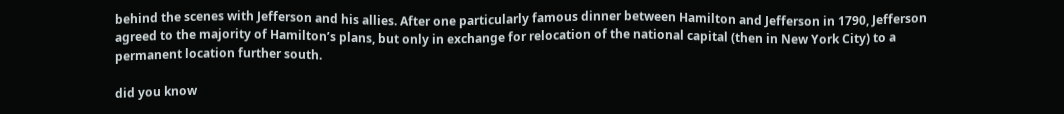behind the scenes with Jefferson and his allies. After one particularly famous dinner between Hamilton and Jefferson in 1790, Jefferson agreed to the majority of Hamilton’s plans, but only in exchange for relocation of the national capital (then in New York City) to a permanent location further south.

did you know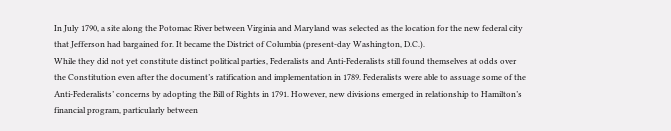In July 1790, a site along the Potomac River between Virginia and Maryland was selected as the location for the new federal city that Jefferson had bargained for. It became the District of Columbia (present-day Washington, D.C.).
While they did not yet constitute distinct political parties, Federalists and Anti-Federalists still found themselves at odds over the Constitution even after the document’s ratification and implementation in 1789. Federalists were able to assuage some of the Anti-Federalists’ concerns by adopting the Bill of Rights in 1791. However, new divisions emerged in relationship to Hamilton’s financial program, particularly between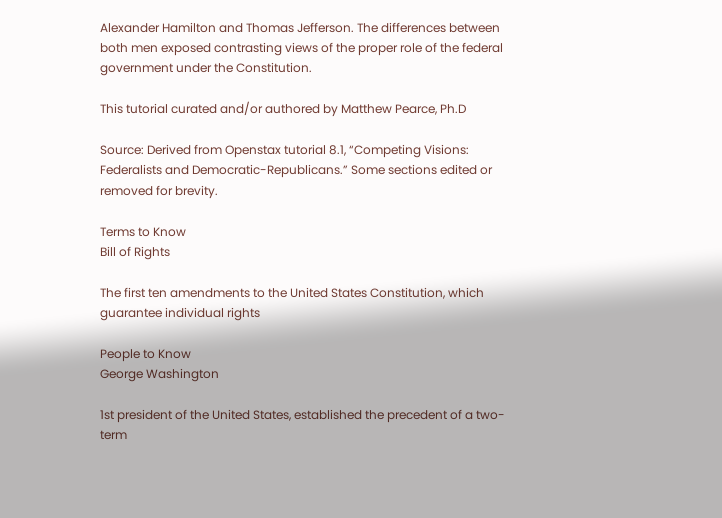Alexander Hamilton and Thomas Jefferson. The differences between both men exposed contrasting views of the proper role of the federal government under the Constitution.

This tutorial curated and/or authored by Matthew Pearce, Ph.D

Source: Derived from Openstax tutorial 8.1, “Competing Visions: Federalists and Democratic-Republicans.” Some sections edited or removed for brevity.

Terms to Know
Bill of Rights

The first ten amendments to the United States Constitution, which guarantee individual rights

People to Know
George Washington

1st president of the United States, established the precedent of a two-term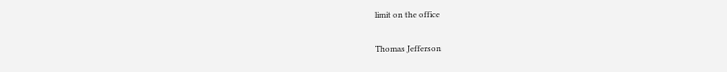limit on the office

Thomas Jefferson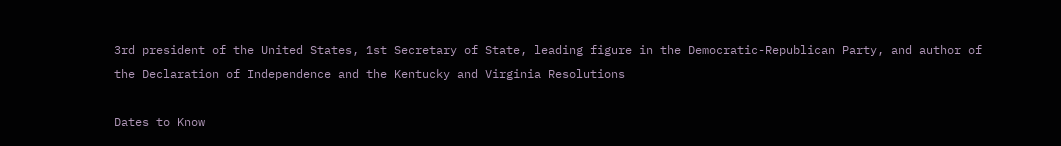3rd president of the United States, 1st Secretary of State, leading figure in the Democratic-Republican Party, and author of the Declaration of Independence and the Kentucky and Virginia Resolutions

Dates to Know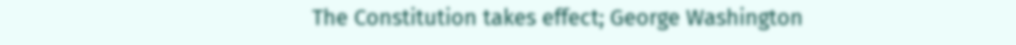The Constitution takes effect; George Washington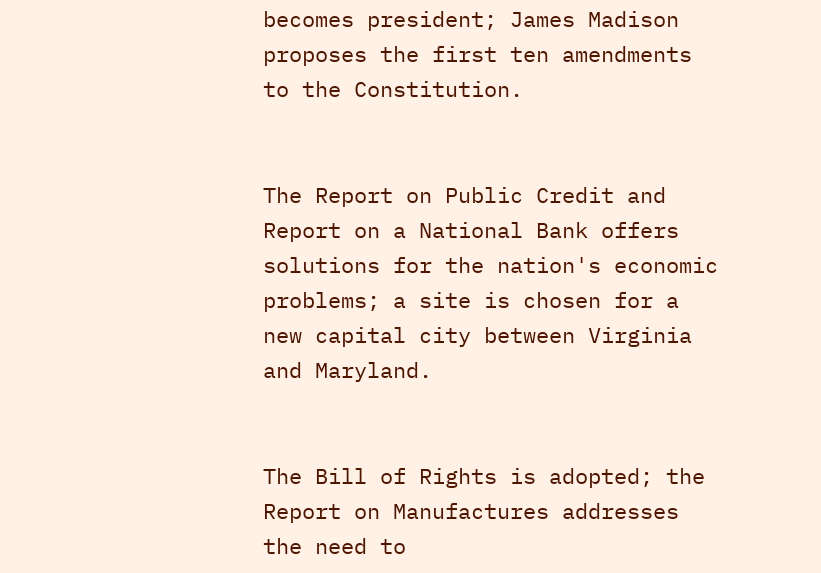becomes president; James Madison proposes the first ten amendments to the Constitution.


The Report on Public Credit and Report on a National Bank offers solutions for the nation's economic problems; a site is chosen for a new capital city between Virginia and Maryland.


The Bill of Rights is adopted; the Report on Manufactures addresses the need to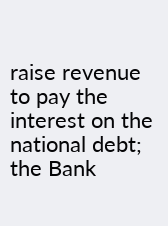raise revenue to pay the interest on the national debt; the Bank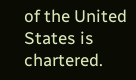of the United States is chartered.